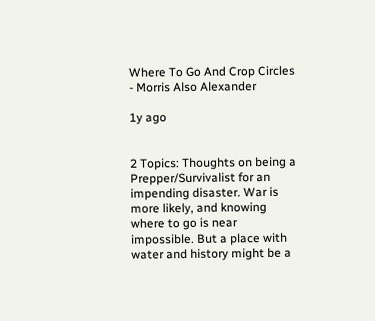Where To Go And Crop Circles - Morris Also Alexander

1y ago


2 Topics: Thoughts on being a Prepper/Survivalist for an impending disaster. War is more likely, and knowing where to go is near impossible. But a place with water and history might be a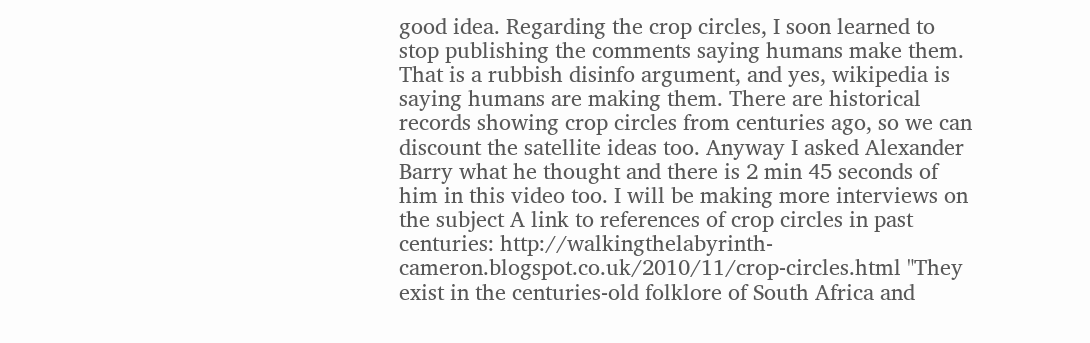good idea. Regarding the crop circles, I soon learned to stop publishing the comments saying humans make them. That is a rubbish disinfo argument, and yes, wikipedia is saying humans are making them. There are historical records showing crop circles from centuries ago, so we can discount the satellite ideas too. Anyway I asked Alexander Barry what he thought and there is 2 min 45 seconds of him in this video too. I will be making more interviews on the subject A link to references of crop circles in past centuries: http://walkingthelabyrinth-cameron.blogspot.co.uk/2010/11/crop-circles.html "They exist in the centuries-old folklore of South Africa and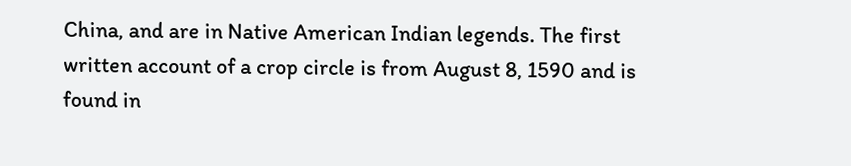China, and are in Native American Indian legends. The first written account of a crop circle is from August 8, 1590 and is found in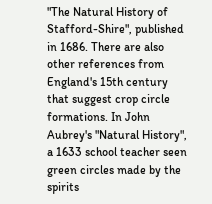"The Natural History of Stafford-Shire", published in 1686. There are also other references from England's 15th century that suggest crop circle formations. In John Aubrey's "Natural History", a 1633 school teacher seen green circles made by the spirits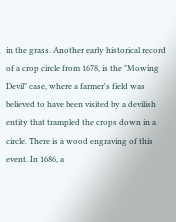in the grass. Another early historical record of a crop circle from 1678, is the "Mowing Devil" case, where a farmer's field was believed to have been visited by a devilish entity that trampled the crops down in a circle. There is a wood engraving of this event. In 1686, a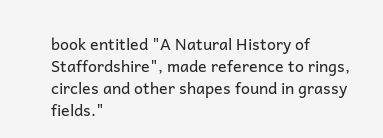book entitled "A Natural History of Staffordshire", made reference to rings, circles and other shapes found in grassy fields."